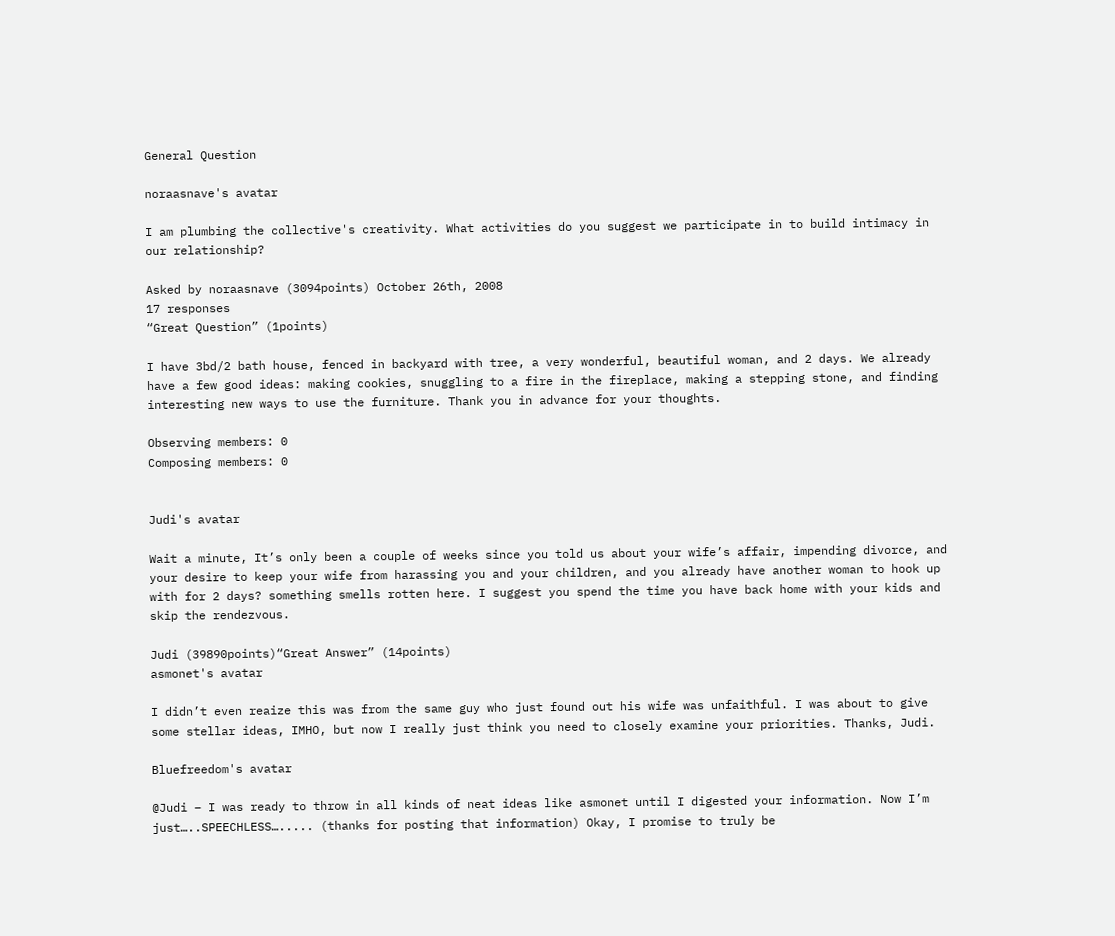General Question

noraasnave's avatar

I am plumbing the collective's creativity. What activities do you suggest we participate in to build intimacy in our relationship?

Asked by noraasnave (3094points) October 26th, 2008
17 responses
“Great Question” (1points)

I have 3bd/2 bath house, fenced in backyard with tree, a very wonderful, beautiful woman, and 2 days. We already have a few good ideas: making cookies, snuggling to a fire in the fireplace, making a stepping stone, and finding interesting new ways to use the furniture. Thank you in advance for your thoughts.

Observing members: 0
Composing members: 0


Judi's avatar

Wait a minute, It’s only been a couple of weeks since you told us about your wife’s affair, impending divorce, and your desire to keep your wife from harassing you and your children, and you already have another woman to hook up with for 2 days? something smells rotten here. I suggest you spend the time you have back home with your kids and skip the rendezvous.

Judi (39890points)“Great Answer” (14points)
asmonet's avatar

I didn’t even reaize this was from the same guy who just found out his wife was unfaithful. I was about to give some stellar ideas, IMHO, but now I really just think you need to closely examine your priorities. Thanks, Judi.

Bluefreedom's avatar

@Judi – I was ready to throw in all kinds of neat ideas like asmonet until I digested your information. Now I’m just…..SPEECHLESS…..... (thanks for posting that information) Okay, I promise to truly be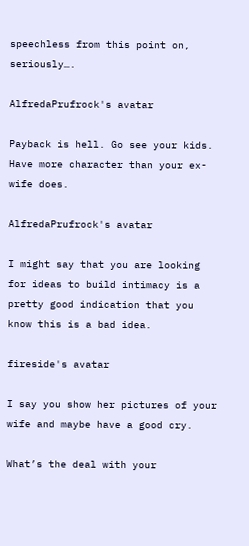speechless from this point on, seriously….

AlfredaPrufrock's avatar

Payback is hell. Go see your kids. Have more character than your ex-wife does.

AlfredaPrufrock's avatar

I might say that you are looking for ideas to build intimacy is a pretty good indication that you know this is a bad idea.

fireside's avatar

I say you show her pictures of your wife and maybe have a good cry.

What’s the deal with your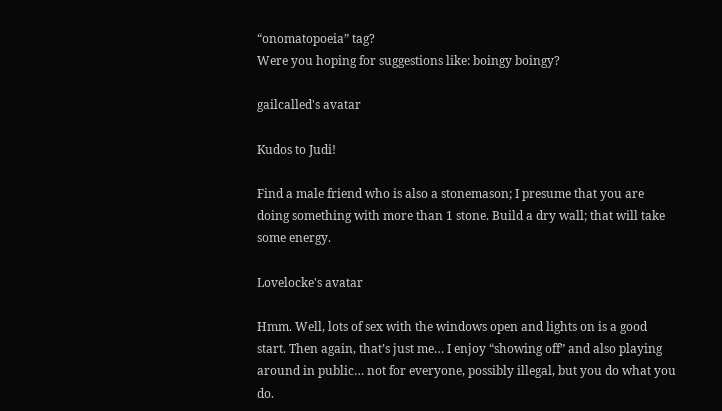“onomatopoeia” tag?
Were you hoping for suggestions like: boingy boingy?

gailcalled's avatar

Kudos to Judi!

Find a male friend who is also a stonemason; I presume that you are doing something with more than 1 stone. Build a dry wall; that will take some energy.

Lovelocke's avatar

Hmm. Well, lots of sex with the windows open and lights on is a good start. Then again, that’s just me… I enjoy “showing off” and also playing around in public… not for everyone, possibly illegal, but you do what you do.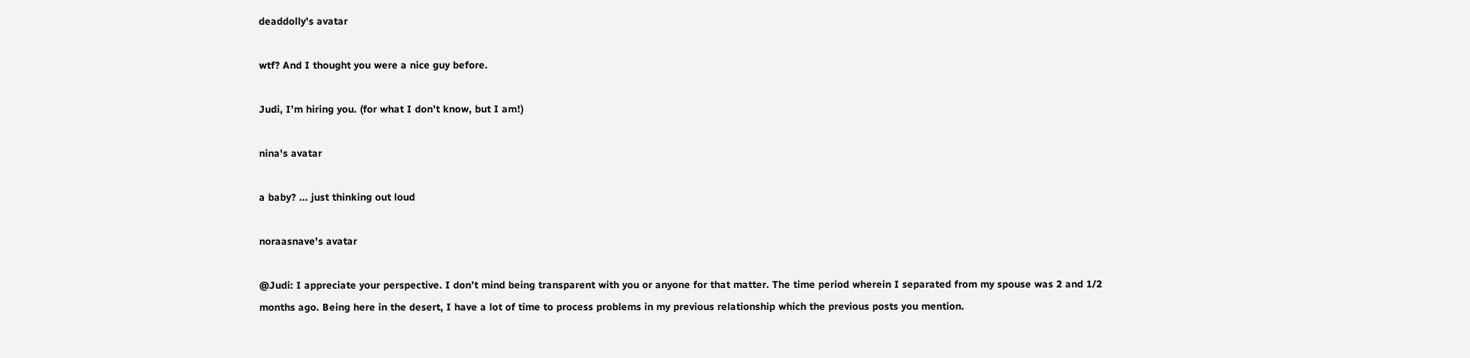deaddolly's avatar

wtf? And I thought you were a nice guy before.

Judi, I’m hiring you. (for what I don’t know, but I am!)

nina's avatar

a baby? ... just thinking out loud

noraasnave's avatar

@Judi: I appreciate your perspective. I don’t mind being transparent with you or anyone for that matter. The time period wherein I separated from my spouse was 2 and 1/2 months ago. Being here in the desert, I have a lot of time to process problems in my previous relationship which the previous posts you mention.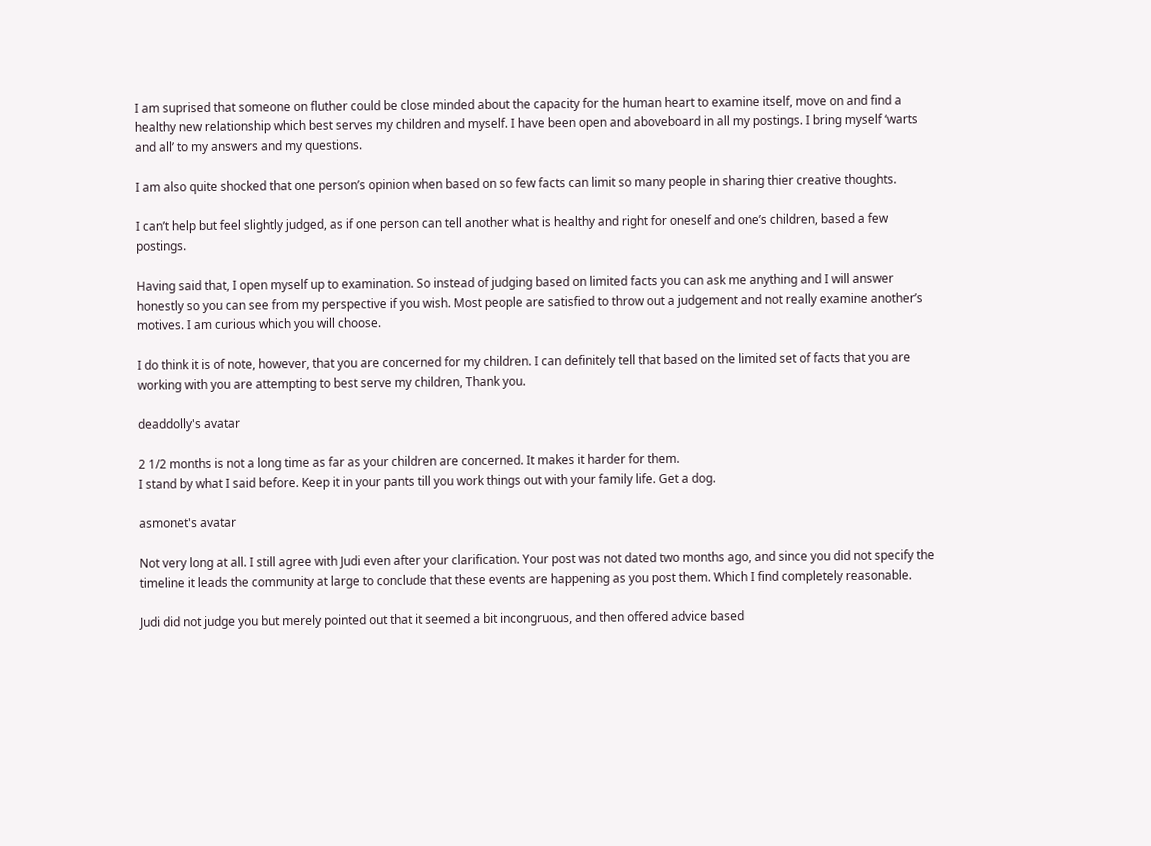I am suprised that someone on fluther could be close minded about the capacity for the human heart to examine itself, move on and find a healthy new relationship which best serves my children and myself. I have been open and aboveboard in all my postings. I bring myself ‘warts and all’ to my answers and my questions.

I am also quite shocked that one person’s opinion when based on so few facts can limit so many people in sharing thier creative thoughts.

I can’t help but feel slightly judged, as if one person can tell another what is healthy and right for oneself and one’s children, based a few postings.

Having said that, I open myself up to examination. So instead of judging based on limited facts you can ask me anything and I will answer honestly so you can see from my perspective if you wish. Most people are satisfied to throw out a judgement and not really examine another’s motives. I am curious which you will choose.

I do think it is of note, however, that you are concerned for my children. I can definitely tell that based on the limited set of facts that you are working with you are attempting to best serve my children, Thank you.

deaddolly's avatar

2 1/2 months is not a long time as far as your children are concerned. It makes it harder for them.
I stand by what I said before. Keep it in your pants till you work things out with your family life. Get a dog.

asmonet's avatar

Not very long at all. I still agree with Judi even after your clarification. Your post was not dated two months ago, and since you did not specify the timeline it leads the community at large to conclude that these events are happening as you post them. Which I find completely reasonable.

Judi did not judge you but merely pointed out that it seemed a bit incongruous, and then offered advice based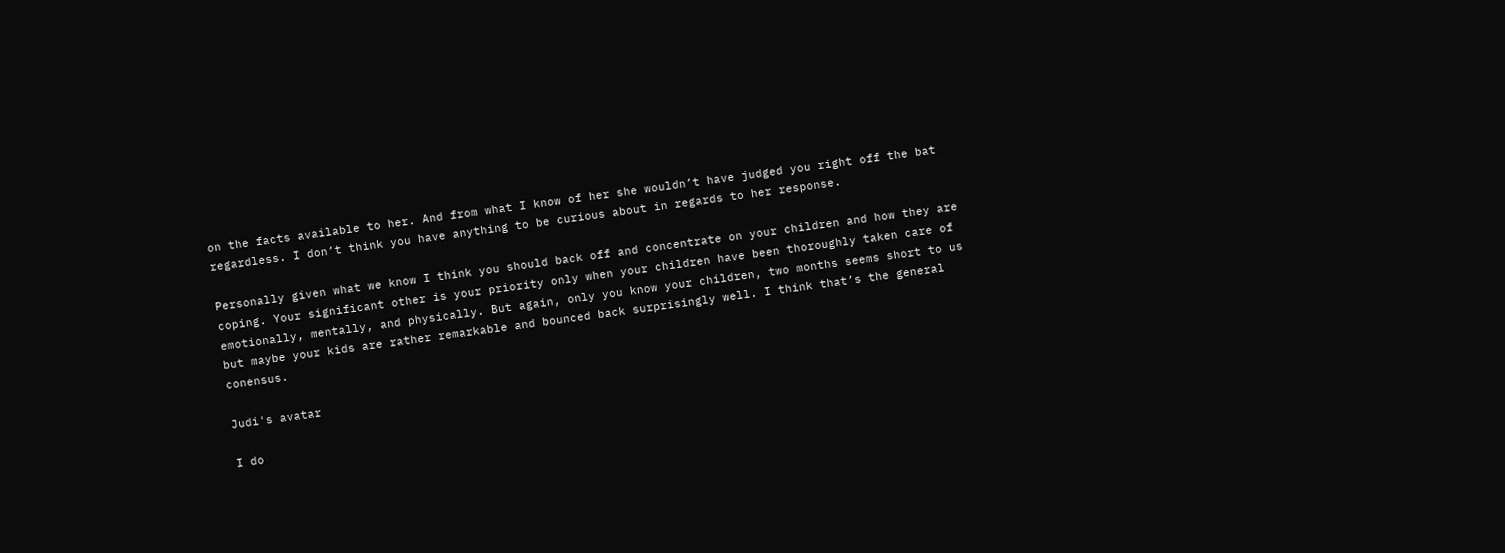on the facts available to her. And from what I know of her she wouldn’t have judged you right off the bat regardless. I don’t think you have anything to be curious about in regards to her response.

Personally given what we know I think you should back off and concentrate on your children and how they are coping. Your significant other is your priority only when your children have been thoroughly taken care of emotionally, mentally, and physically. But again, only you know your children, two months seems short to us but maybe your kids are rather remarkable and bounced back surprisingly well. I think that’s the general conensus.

Judi's avatar

I do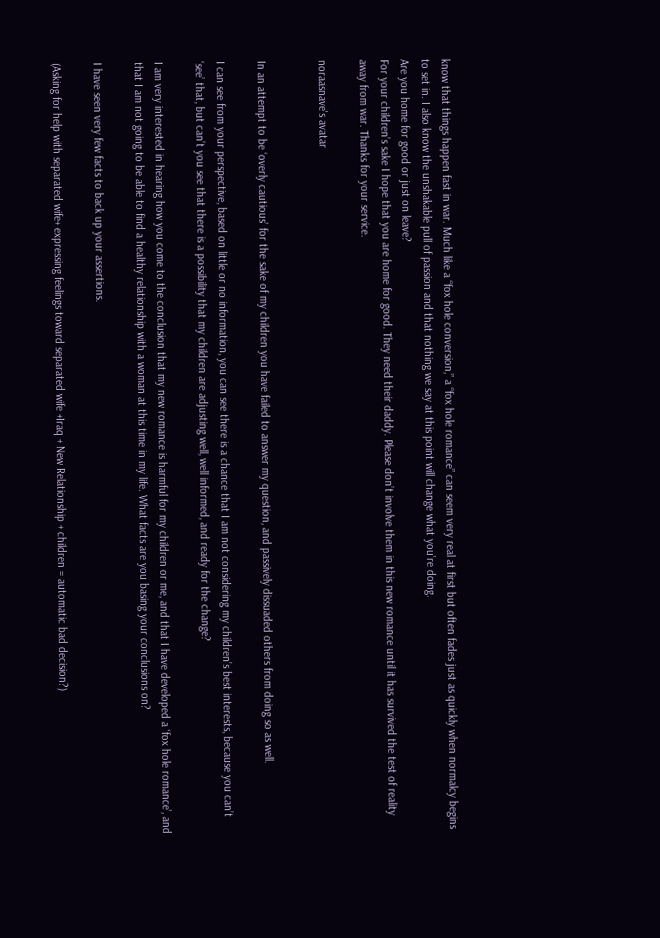know that things happen fast in war. Much like a “fox hole conversion,” a “fox hole romance” can seem very real at first but often fades just as quickly when normalcy begins to set in. I also know the unshakable pull of passion and that nothing we say at this point will change what you’re doing.
Are you home for good or just on leave?
For your children’s sake I hope that you are home for good. They need their daddy. Please don’t involve them in this new romance until it has survived the test of reality away from war. Thanks for your service.

noraasnave's avatar


In an attempt to be ‘overly cautious’ for the sake of my children you have failed to answer my question, and passively dissuaded others from doing so as well.

I can see from your perspective, based on little or no information, you can see there is a chance that I am not considering my children’s best interests, because you can’t ‘see’ that, but can’t you see that there is a possibility that my children are adjusting well, well informed, and ready for the change?

I am very interested in hearing how you come to the conclusion that my new romance is harmful for my children or me, and that I have developed a ‘fox hole romance’, and that I am not going to be able to find a healthy relationship with a woman at this time in my life. What facts are you basing your conclusions on?

I have seen very few facts to back up your assertions.

(Asking for help with separated wife+ expressing feelings toward separated wife +Iraq + New Relationship + children = automatic bad decision?)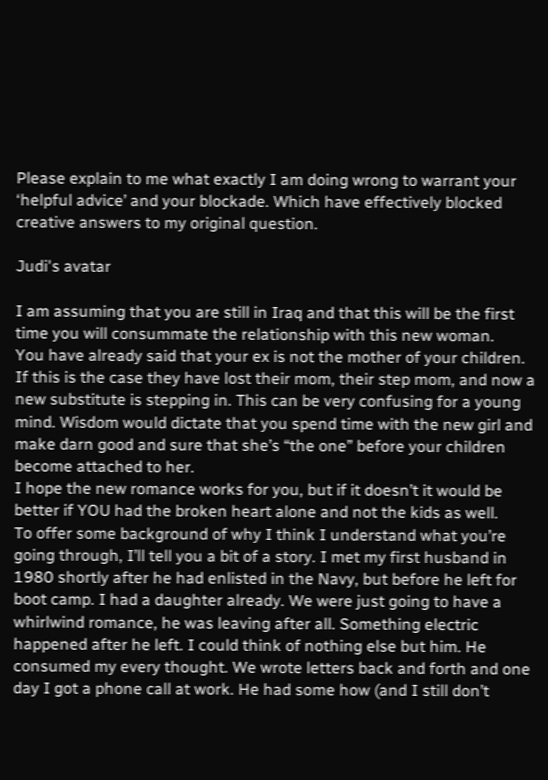Please explain to me what exactly I am doing wrong to warrant your ‘helpful advice’ and your blockade. Which have effectively blocked creative answers to my original question.

Judi's avatar

I am assuming that you are still in Iraq and that this will be the first time you will consummate the relationship with this new woman.
You have already said that your ex is not the mother of your children. If this is the case they have lost their mom, their step mom, and now a new substitute is stepping in. This can be very confusing for a young mind. Wisdom would dictate that you spend time with the new girl and make darn good and sure that she’s “the one” before your children become attached to her.
I hope the new romance works for you, but if it doesn’t it would be better if YOU had the broken heart alone and not the kids as well.
To offer some background of why I think I understand what you’re going through, I’ll tell you a bit of a story. I met my first husband in 1980 shortly after he had enlisted in the Navy, but before he left for boot camp. I had a daughter already. We were just going to have a whirlwind romance, he was leaving after all. Something electric happened after he left. I could think of nothing else but him. He consumed my every thought. We wrote letters back and forth and one day I got a phone call at work. He had some how (and I still don’t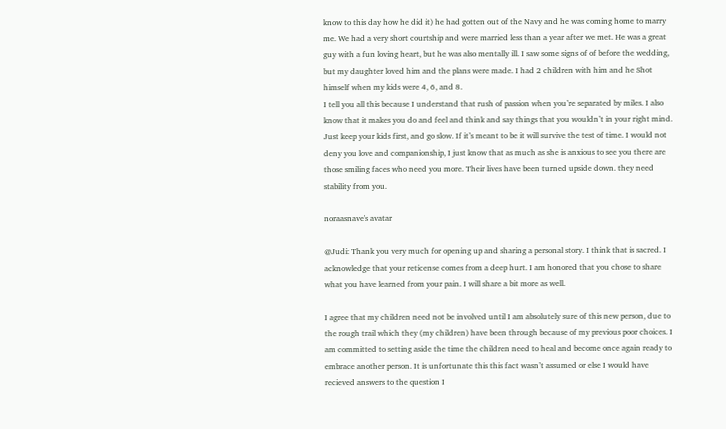know to this day how he did it) he had gotten out of the Navy and he was coming home to marry me. We had a very short courtship and were married less than a year after we met. He was a great guy with a fun loving heart, but he was also mentally ill. I saw some signs of of before the wedding, but my daughter loved him and the plans were made. I had 2 children with him and he Shot himself when my kids were 4, 6, and 8.
I tell you all this because I understand that rush of passion when you’re separated by miles. I also know that it makes you do and feel and think and say things that you wouldn’t in your right mind.
Just keep your kids first, and go slow. If it’s meant to be it will survive the test of time. I would not deny you love and companionship, I just know that as much as she is anxious to see you there are those smiling faces who need you more. Their lives have been turned upside down. they need stability from you.

noraasnave's avatar

@Judi: Thank you very much for opening up and sharing a personal story. I think that is sacred. I acknowledge that your reticense comes from a deep hurt. I am honored that you chose to share what you have learned from your pain. I will share a bit more as well.

I agree that my children need not be involved until I am absolutely sure of this new person, due to the rough trail which they (my children) have been through because of my previous poor choices. I am committed to setting aside the time the children need to heal and become once again ready to embrace another person. It is unfortunate this this fact wasn’t assumed or else I would have recieved answers to the question I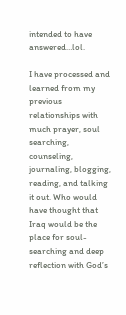intended to have answered…lol.

I have processed and learned from my previous relationships with much prayer, soul searching, counseling, journaling, blogging, reading, and talking it out. Who would have thought that Iraq would be the place for soul-searching and deep reflection with God’s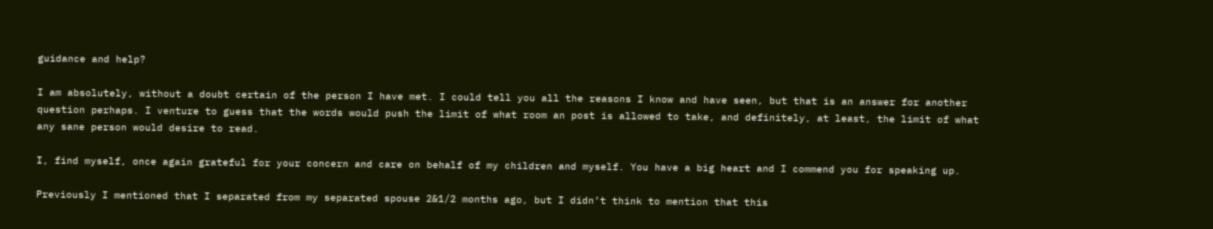guidance and help?

I am absolutely, without a doubt certain of the person I have met. I could tell you all the reasons I know and have seen, but that is an answer for another question perhaps. I venture to guess that the words would push the limit of what room an post is allowed to take, and definitely, at least, the limit of what any sane person would desire to read.

I, find myself, once again grateful for your concern and care on behalf of my children and myself. You have a big heart and I commend you for speaking up.

Previously I mentioned that I separated from my separated spouse 2&1/2 months ago, but I didn’t think to mention that this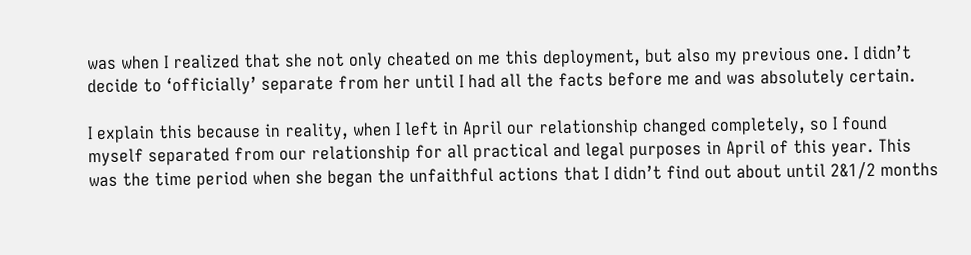was when I realized that she not only cheated on me this deployment, but also my previous one. I didn’t decide to ‘officially’ separate from her until I had all the facts before me and was absolutely certain.

I explain this because in reality, when I left in April our relationship changed completely, so I found myself separated from our relationship for all practical and legal purposes in April of this year. This was the time period when she began the unfaithful actions that I didn’t find out about until 2&1/2 months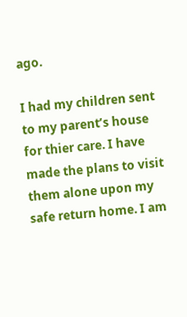ago.

I had my children sent to my parent’s house for thier care. I have made the plans to visit them alone upon my safe return home. I am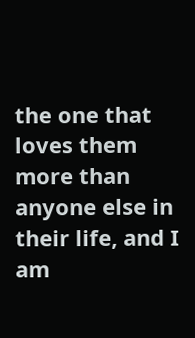the one that loves them more than anyone else in their life, and I am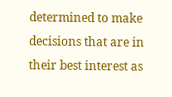determined to make decisions that are in their best interest as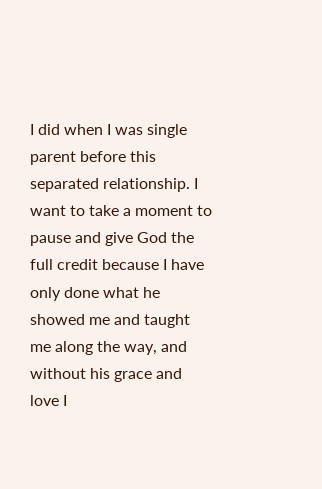I did when I was single parent before this separated relationship. I want to take a moment to pause and give God the full credit because I have only done what he showed me and taught me along the way, and without his grace and love I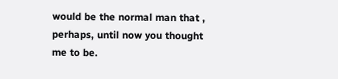would be the normal man that , perhaps, until now you thought me to be.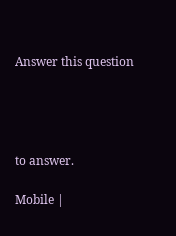Answer this question




to answer.

Mobile |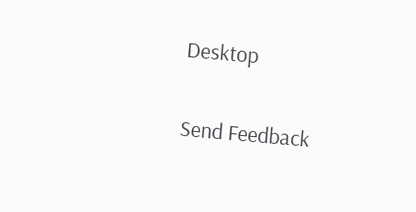Desktop

Send Feedback